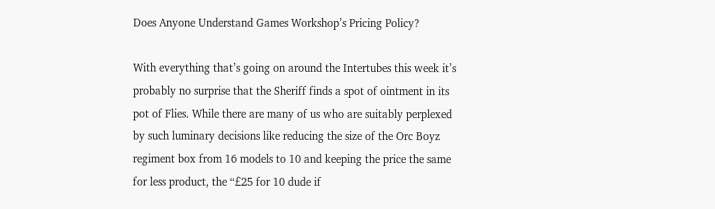Does Anyone Understand Games Workshop’s Pricing Policy?

With everything that’s going on around the Intertubes this week it’s probably no surprise that the Sheriff finds a spot of ointment in its pot of Flies. While there are many of us who are suitably perplexed by such luminary decisions like reducing the size of the Orc Boyz regiment box from 16 models to 10 and keeping the price the same for less product, the “£25 for 10 dude if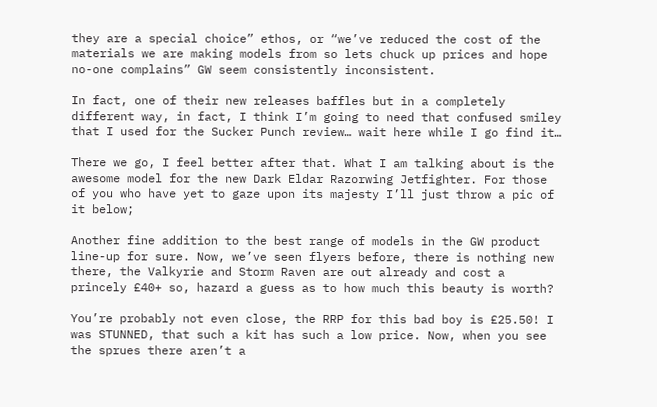they are a special choice” ethos, or “we’ve reduced the cost of the materials we are making models from so lets chuck up prices and hope no-one complains” GW seem consistently inconsistent.

In fact, one of their new releases baffles but in a completely different way, in fact, I think I’m going to need that confused smiley that I used for the Sucker Punch review… wait here while I go find it…

There we go, I feel better after that. What I am talking about is the awesome model for the new Dark Eldar Razorwing Jetfighter. For those of you who have yet to gaze upon its majesty I’ll just throw a pic of it below;

Another fine addition to the best range of models in the GW product line-up for sure. Now, we’ve seen flyers before, there is nothing new there, the Valkyrie and Storm Raven are out already and cost a princely £40+ so, hazard a guess as to how much this beauty is worth?

You’re probably not even close, the RRP for this bad boy is £25.50! I was STUNNED, that such a kit has such a low price. Now, when you see the sprues there aren’t a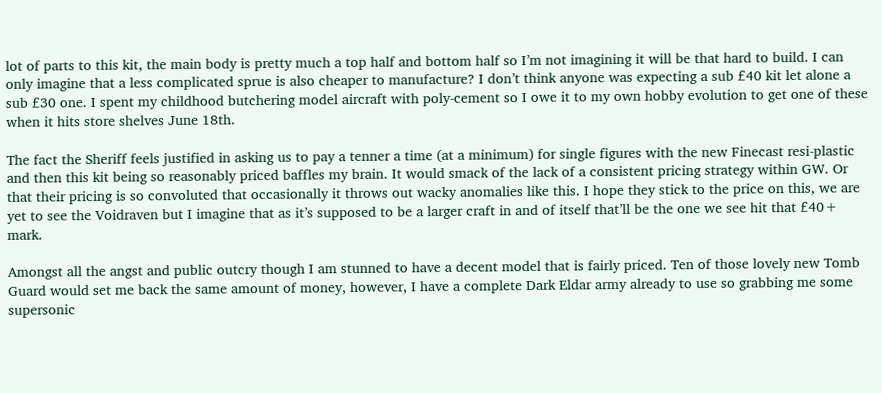lot of parts to this kit, the main body is pretty much a top half and bottom half so I’m not imagining it will be that hard to build. I can only imagine that a less complicated sprue is also cheaper to manufacture? I don’t think anyone was expecting a sub £40 kit let alone a sub £30 one. I spent my childhood butchering model aircraft with poly-cement so I owe it to my own hobby evolution to get one of these when it hits store shelves June 18th.

The fact the Sheriff feels justified in asking us to pay a tenner a time (at a minimum) for single figures with the new Finecast resi-plastic and then this kit being so reasonably priced baffles my brain. It would smack of the lack of a consistent pricing strategy within GW. Or that their pricing is so convoluted that occasionally it throws out wacky anomalies like this. I hope they stick to the price on this, we are yet to see the Voidraven but I imagine that as it’s supposed to be a larger craft in and of itself that’ll be the one we see hit that £40+ mark.

Amongst all the angst and public outcry though I am stunned to have a decent model that is fairly priced. Ten of those lovely new Tomb Guard would set me back the same amount of money, however, I have a complete Dark Eldar army already to use so grabbing me some supersonic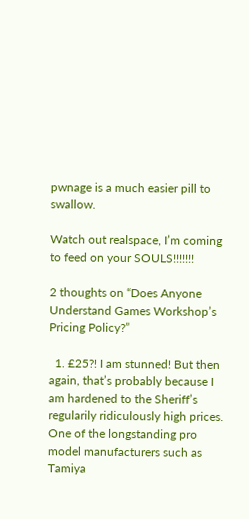pwnage is a much easier pill to swallow.

Watch out realspace, I’m coming to feed on your SOULS!!!!!!!

2 thoughts on “Does Anyone Understand Games Workshop’s Pricing Policy?”

  1. £25?! I am stunned! But then again, that’s probably because I am hardened to the Sheriff’s regularily ridiculously high prices. One of the longstanding pro model manufacturers such as Tamiya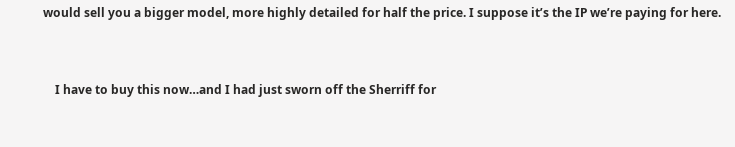would sell you a bigger model, more highly detailed for half the price. I suppose it’s the IP we’re paying for here.


    I have to buy this now…and I had just sworn off the Sherriff for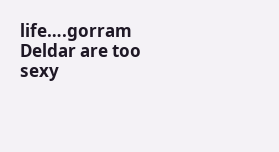life….gorram Deldar are too sexy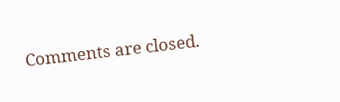Comments are closed.